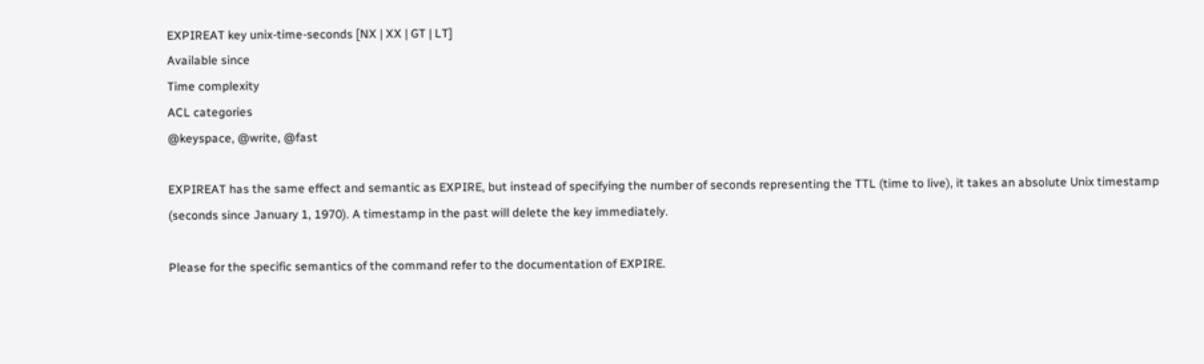EXPIREAT key unix-time-seconds [NX | XX | GT | LT]
Available since
Time complexity
ACL categories
@keyspace, @write, @fast

EXPIREAT has the same effect and semantic as EXPIRE, but instead of specifying the number of seconds representing the TTL (time to live), it takes an absolute Unix timestamp (seconds since January 1, 1970). A timestamp in the past will delete the key immediately.

Please for the specific semantics of the command refer to the documentation of EXPIRE.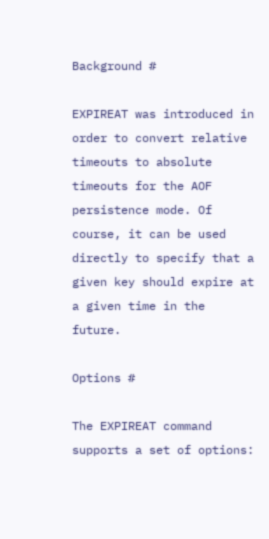Background #

EXPIREAT was introduced in order to convert relative timeouts to absolute timeouts for the AOF persistence mode. Of course, it can be used directly to specify that a given key should expire at a given time in the future.

Options #

The EXPIREAT command supports a set of options: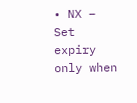• NX – Set expiry only when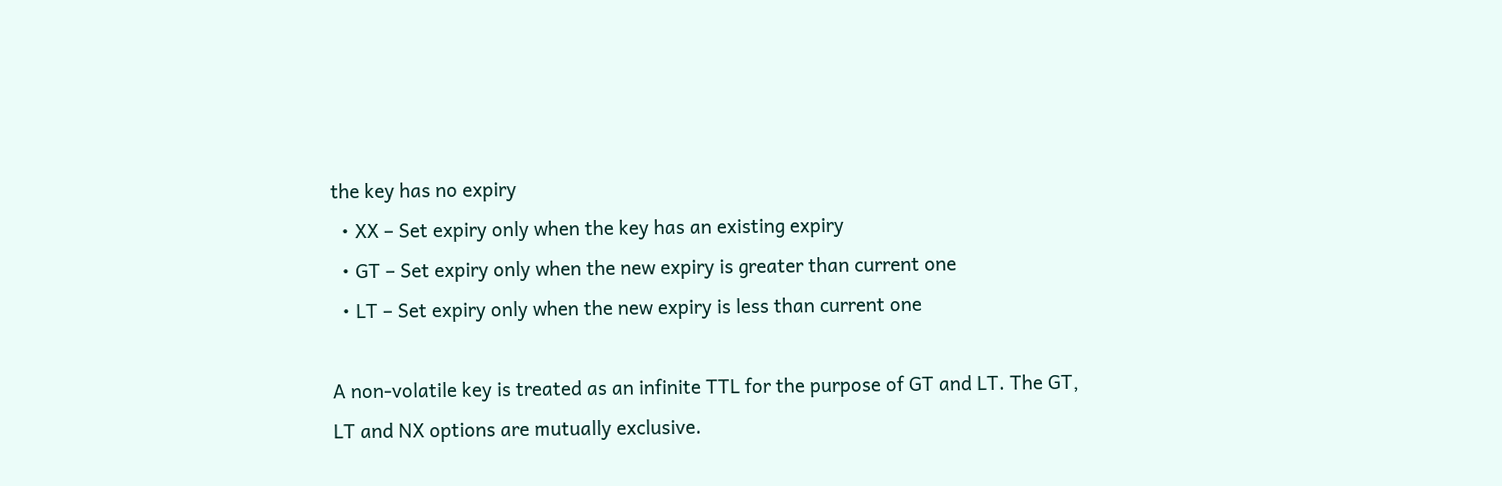the key has no expiry
  • XX – Set expiry only when the key has an existing expiry
  • GT – Set expiry only when the new expiry is greater than current one
  • LT – Set expiry only when the new expiry is less than current one

A non-volatile key is treated as an infinite TTL for the purpose of GT and LT. The GT, LT and NX options are mutually exclusive.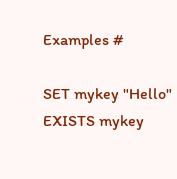Examples #

SET mykey "Hello"
EXISTS mykey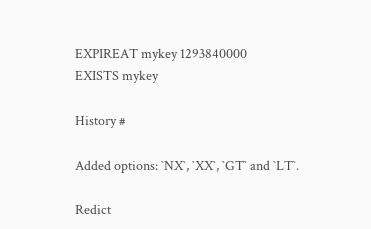EXPIREAT mykey 1293840000
EXISTS mykey

History #

Added options: `NX`, `XX`, `GT` and `LT`.

Redict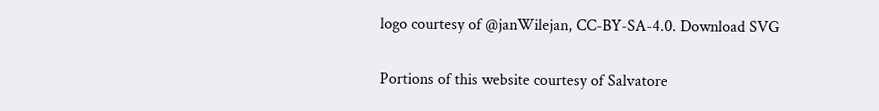logo courtesy of @janWilejan, CC-BY-SA-4.0. Download SVG

Portions of this website courtesy of Salvatore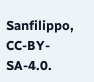Sanfilippo, CC-BY-SA-4.0.